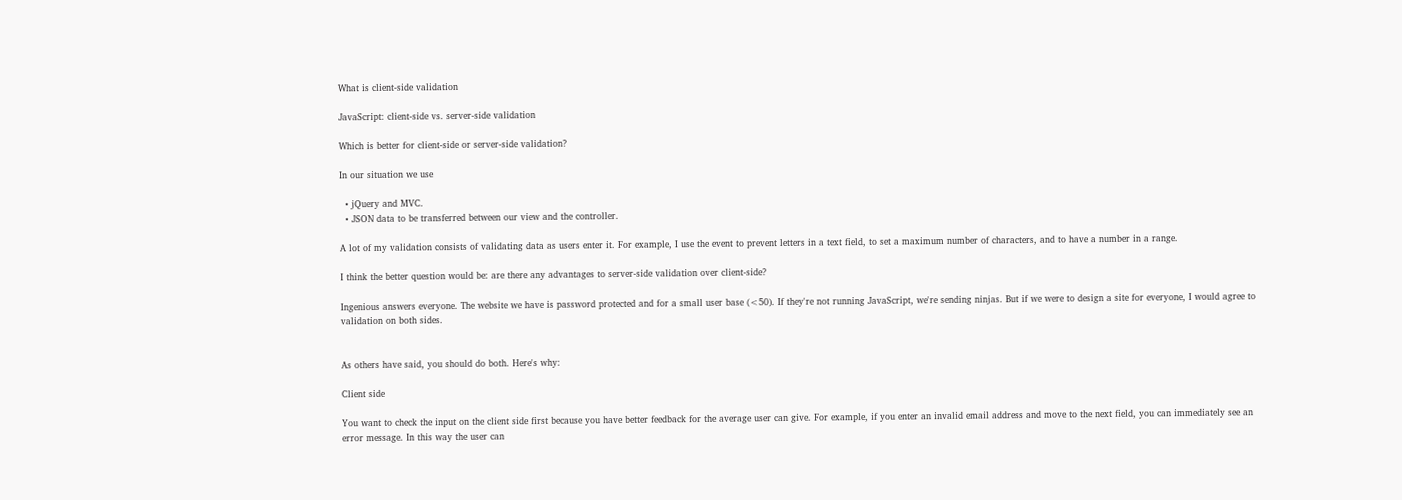What is client-side validation

JavaScript: client-side vs. server-side validation

Which is better for client-side or server-side validation?

In our situation we use

  • jQuery and MVC.
  • JSON data to be transferred between our view and the controller.

A lot of my validation consists of validating data as users enter it. For example, I use the event to prevent letters in a text field, to set a maximum number of characters, and to have a number in a range.

I think the better question would be: are there any advantages to server-side validation over client-side?

Ingenious answers everyone. The website we have is password protected and for a small user base (<50). If they're not running JavaScript, we're sending ninjas. But if we were to design a site for everyone, I would agree to validation on both sides.


As others have said, you should do both. Here's why:

Client side

You want to check the input on the client side first because you have better feedback for the average user can give. For example, if you enter an invalid email address and move to the next field, you can immediately see an error message. In this way the user can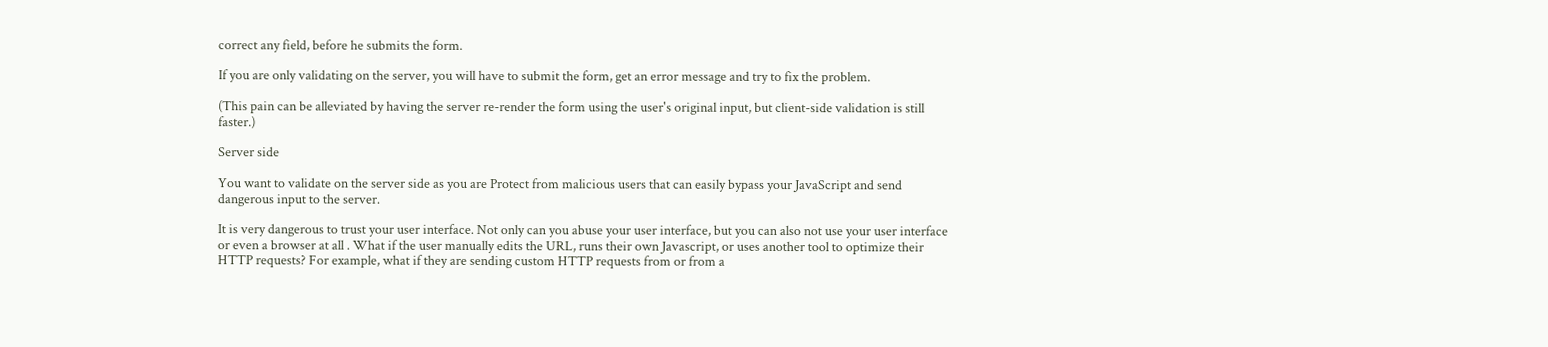correct any field, before he submits the form.

If you are only validating on the server, you will have to submit the form, get an error message and try to fix the problem.

(This pain can be alleviated by having the server re-render the form using the user's original input, but client-side validation is still faster.)

Server side

You want to validate on the server side as you are Protect from malicious users that can easily bypass your JavaScript and send dangerous input to the server.

It is very dangerous to trust your user interface. Not only can you abuse your user interface, but you can also not use your user interface or even a browser at all . What if the user manually edits the URL, runs their own Javascript, or uses another tool to optimize their HTTP requests? For example, what if they are sending custom HTTP requests from or from a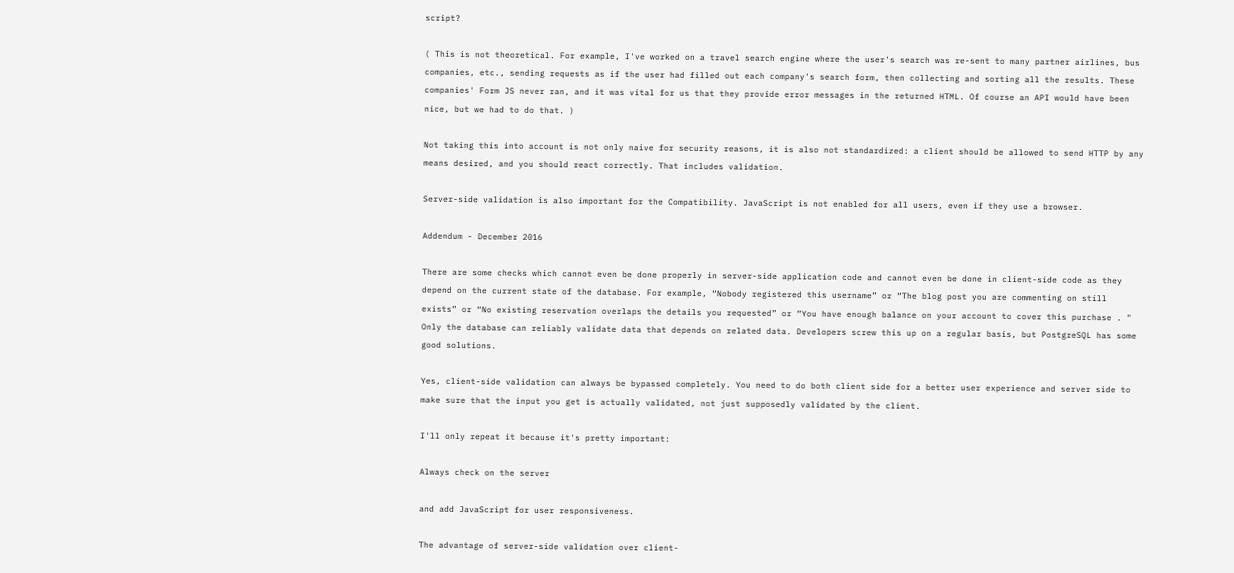script?

( This is not theoretical. For example, I've worked on a travel search engine where the user's search was re-sent to many partner airlines, bus companies, etc., sending requests as if the user had filled out each company's search form, then collecting and sorting all the results. These companies' Form JS never ran, and it was vital for us that they provide error messages in the returned HTML. Of course an API would have been nice, but we had to do that. )

Not taking this into account is not only naive for security reasons, it is also not standardized: a client should be allowed to send HTTP by any means desired, and you should react correctly. That includes validation.

Server-side validation is also important for the Compatibility. JavaScript is not enabled for all users, even if they use a browser.

Addendum - December 2016

There are some checks which cannot even be done properly in server-side application code and cannot even be done in client-side code as they depend on the current state of the database. For example, “Nobody registered this username” or “The blog post you are commenting on still exists” or “No existing reservation overlaps the details you requested” or “You have enough balance on your account to cover this purchase . " Only the database can reliably validate data that depends on related data. Developers screw this up on a regular basis, but PostgreSQL has some good solutions.

Yes, client-side validation can always be bypassed completely. You need to do both client side for a better user experience and server side to make sure that the input you get is actually validated, not just supposedly validated by the client.

I'll only repeat it because it's pretty important:

Always check on the server

and add JavaScript for user responsiveness.

The advantage of server-side validation over client-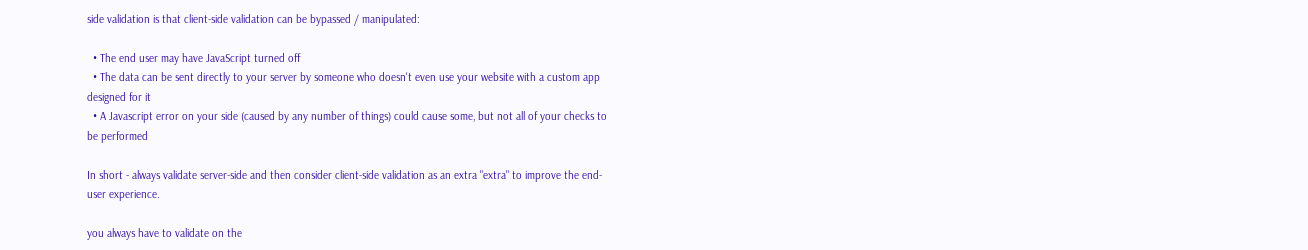side validation is that client-side validation can be bypassed / manipulated:

  • The end user may have JavaScript turned off
  • The data can be sent directly to your server by someone who doesn't even use your website with a custom app designed for it
  • A Javascript error on your side (caused by any number of things) could cause some, but not all of your checks to be performed

In short - always validate server-side and then consider client-side validation as an extra "extra" to improve the end-user experience.

you always have to validate on the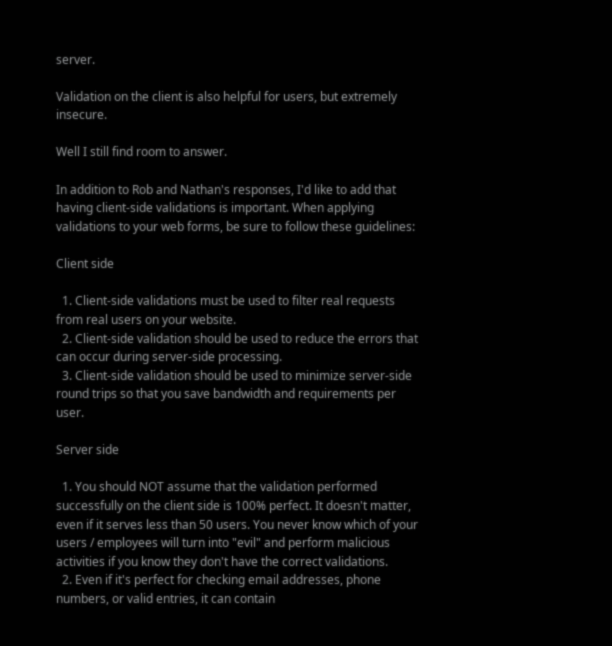server.

Validation on the client is also helpful for users, but extremely insecure.

Well I still find room to answer.

In addition to Rob and Nathan's responses, I'd like to add that having client-side validations is important. When applying validations to your web forms, be sure to follow these guidelines:

Client side

  1. Client-side validations must be used to filter real requests from real users on your website.
  2. Client-side validation should be used to reduce the errors that can occur during server-side processing.
  3. Client-side validation should be used to minimize server-side round trips so that you save bandwidth and requirements per user.

Server side

  1. You should NOT assume that the validation performed successfully on the client side is 100% perfect. It doesn't matter, even if it serves less than 50 users. You never know which of your users / employees will turn into "evil" and perform malicious activities if you know they don't have the correct validations.
  2. Even if it's perfect for checking email addresses, phone numbers, or valid entries, it can contain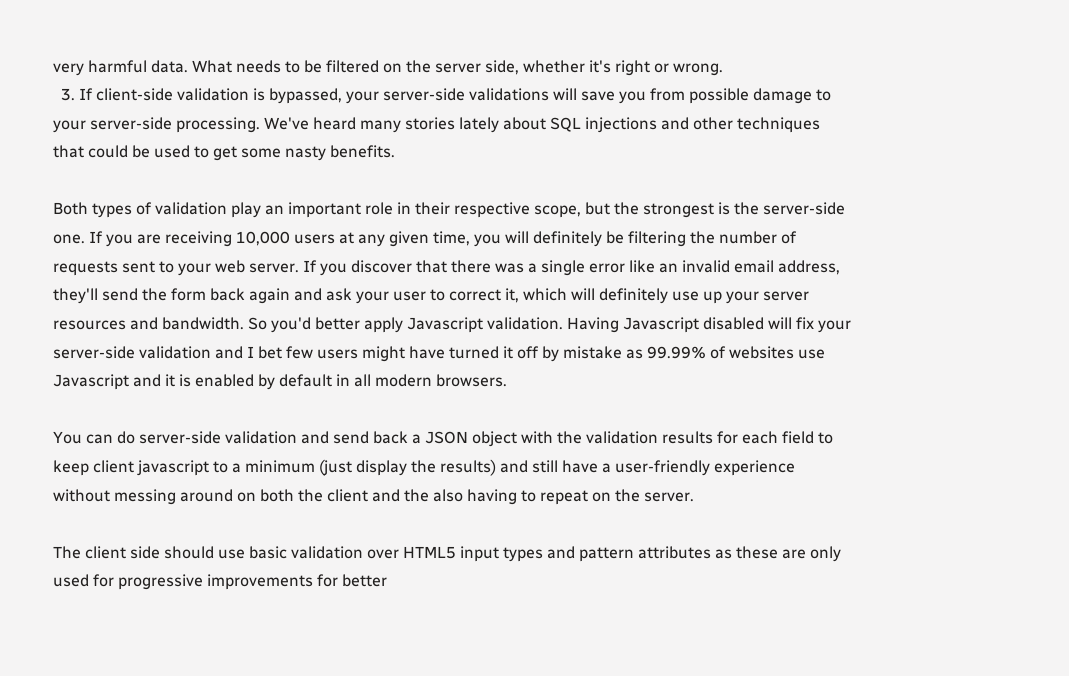very harmful data. What needs to be filtered on the server side, whether it's right or wrong.
  3. If client-side validation is bypassed, your server-side validations will save you from possible damage to your server-side processing. We've heard many stories lately about SQL injections and other techniques that could be used to get some nasty benefits.

Both types of validation play an important role in their respective scope, but the strongest is the server-side one. If you are receiving 10,000 users at any given time, you will definitely be filtering the number of requests sent to your web server. If you discover that there was a single error like an invalid email address, they'll send the form back again and ask your user to correct it, which will definitely use up your server resources and bandwidth. So you'd better apply Javascript validation. Having Javascript disabled will fix your server-side validation and I bet few users might have turned it off by mistake as 99.99% of websites use Javascript and it is enabled by default in all modern browsers.

You can do server-side validation and send back a JSON object with the validation results for each field to keep client javascript to a minimum (just display the results) and still have a user-friendly experience without messing around on both the client and the also having to repeat on the server.

The client side should use basic validation over HTML5 input types and pattern attributes as these are only used for progressive improvements for better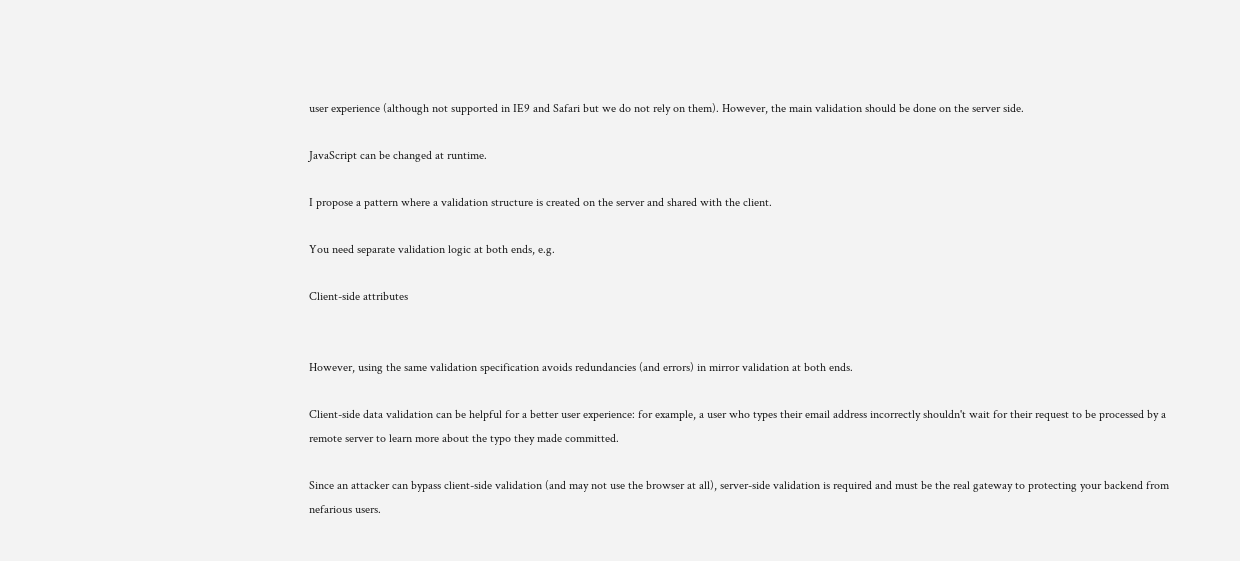user experience (although not supported in IE9 and Safari but we do not rely on them). However, the main validation should be done on the server side.

JavaScript can be changed at runtime.

I propose a pattern where a validation structure is created on the server and shared with the client.

You need separate validation logic at both ends, e.g.

Client-side attributes


However, using the same validation specification avoids redundancies (and errors) in mirror validation at both ends.

Client-side data validation can be helpful for a better user experience: for example, a user who types their email address incorrectly shouldn't wait for their request to be processed by a remote server to learn more about the typo they made committed.

Since an attacker can bypass client-side validation (and may not use the browser at all), server-side validation is required and must be the real gateway to protecting your backend from nefarious users.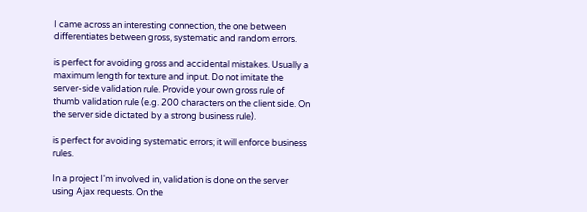I came across an interesting connection, the one between differentiates between gross, systematic and random errors.

is perfect for avoiding gross and accidental mistakes. Usually a maximum length for texture and input. Do not imitate the server-side validation rule. Provide your own gross rule of thumb validation rule (e.g. 200 characters on the client side. On the server side dictated by a strong business rule).

is perfect for avoiding systematic errors; it will enforce business rules.

In a project I'm involved in, validation is done on the server using Ajax requests. On the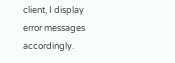client, I display error messages accordingly.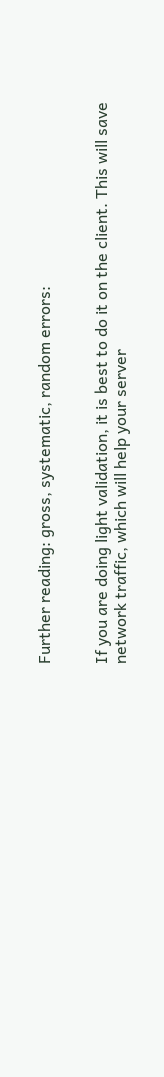Further reading: gross, systematic, random errors:


If you are doing light validation, it is best to do it on the client. This will save network traffic, which will help your server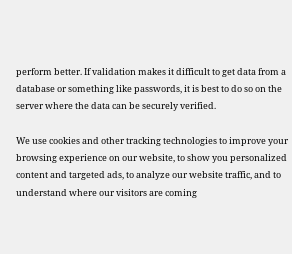perform better. If validation makes it difficult to get data from a database or something like passwords, it is best to do so on the server where the data can be securely verified.

We use cookies and other tracking technologies to improve your browsing experience on our website, to show you personalized content and targeted ads, to analyze our website traffic, and to understand where our visitors are coming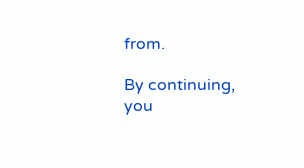from.

By continuing, you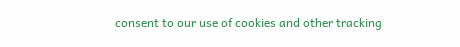consent to our use of cookies and other tracking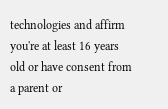technologies and affirm you're at least 16 years old or have consent from a parent or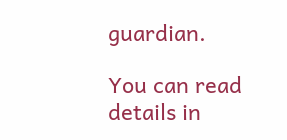guardian.

You can read details in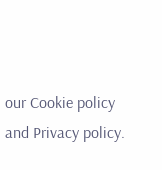our Cookie policy and Privacy policy.